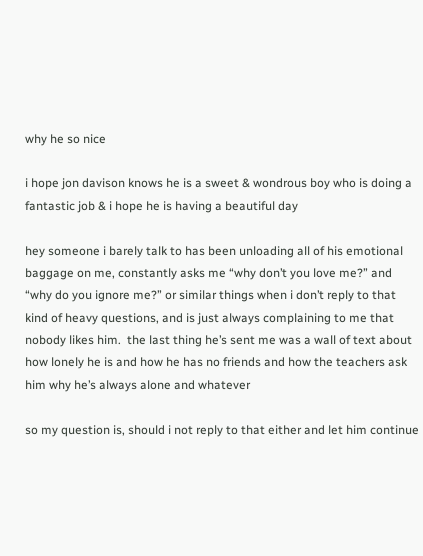why he so nice

i hope jon davison knows he is a sweet & wondrous boy who is doing a fantastic job & i hope he is having a beautiful day

hey someone i barely talk to has been unloading all of his emotional baggage on me, constantly asks me “why don’t you love me?” and “why do you ignore me?” or similar things when i don’t reply to that kind of heavy questions, and is just always complaining to me that nobody likes him.  the last thing he’s sent me was a wall of text about how lonely he is and how he has no friends and how the teachers ask him why he’s always alone and whatever

so my question is, should i not reply to that either and let him continue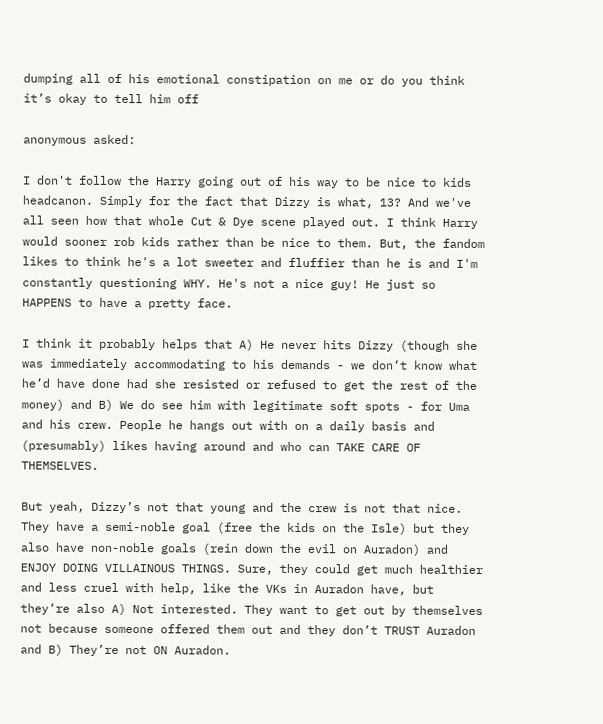dumping all of his emotional constipation on me or do you think it’s okay to tell him off

anonymous asked:

I don't follow the Harry going out of his way to be nice to kids headcanon. Simply for the fact that Dizzy is what, 13? And we've all seen how that whole Cut & Dye scene played out. I think Harry would sooner rob kids rather than be nice to them. But, the fandom likes to think he's a lot sweeter and fluffier than he is and I'm constantly questioning WHY. He's not a nice guy! He just so HAPPENS to have a pretty face.

I think it probably helps that A) He never hits Dizzy (though she was immediately accommodating to his demands - we don’t know what he’d have done had she resisted or refused to get the rest of the money) and B) We do see him with legitimate soft spots - for Uma and his crew. People he hangs out with on a daily basis and (presumably) likes having around and who can TAKE CARE OF THEMSELVES.

But yeah, Dizzy’s not that young and the crew is not that nice. They have a semi-noble goal (free the kids on the Isle) but they also have non-noble goals (rein down the evil on Auradon) and ENJOY DOING VILLAINOUS THINGS. Sure, they could get much healthier and less cruel with help, like the VKs in Auradon have, but they’re also A) Not interested. They want to get out by themselves not because someone offered them out and they don’t TRUST Auradon and B) They’re not ON Auradon.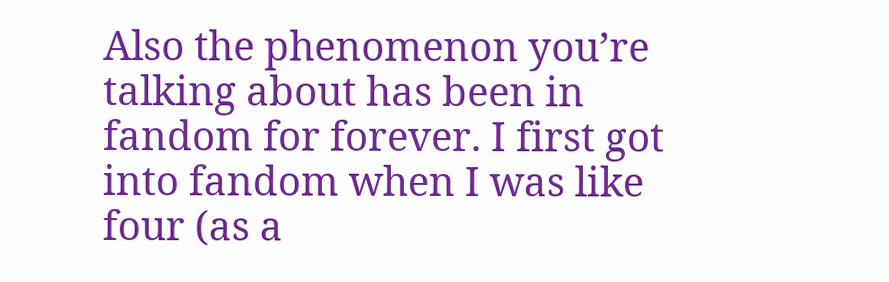Also the phenomenon you’re talking about has been in fandom for forever. I first got into fandom when I was like four (as a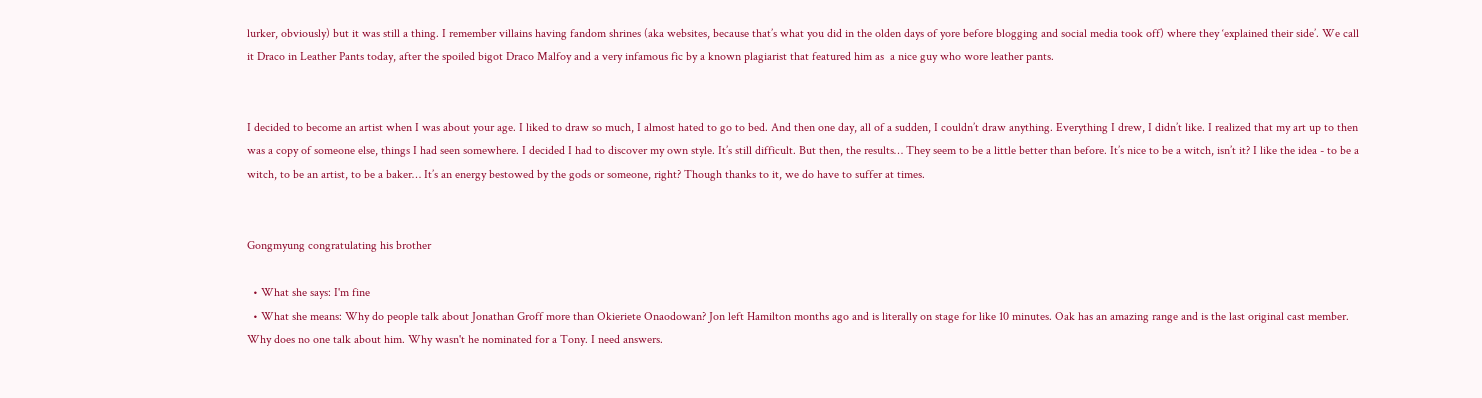lurker, obviously) but it was still a thing. I remember villains having fandom shrines (aka websites, because that’s what you did in the olden days of yore before blogging and social media took off) where they ‘explained their side’. We call it Draco in Leather Pants today, after the spoiled bigot Draco Malfoy and a very infamous fic by a known plagiarist that featured him as  a nice guy who wore leather pants.


I decided to become an artist when I was about your age. I liked to draw so much, I almost hated to go to bed. And then one day, all of a sudden, I couldn’t draw anything. Everything I drew, I didn’t like. I realized that my art up to then was a copy of someone else, things I had seen somewhere. I decided I had to discover my own style. It’s still difficult. But then, the results… They seem to be a little better than before. It’s nice to be a witch, isn’t it? I like the idea - to be a witch, to be an artist, to be a baker… It’s an energy bestowed by the gods or someone, right? Though thanks to it, we do have to suffer at times.


Gongmyung congratulating his brother

  • What she says: I'm fine
  • What she means: Why do people talk about Jonathan Groff more than Okieriete Onaodowan? Jon left Hamilton months ago and is literally on stage for like 10 minutes. Oak has an amazing range and is the last original cast member. Why does no one talk about him. Why wasn't he nominated for a Tony. I need answers.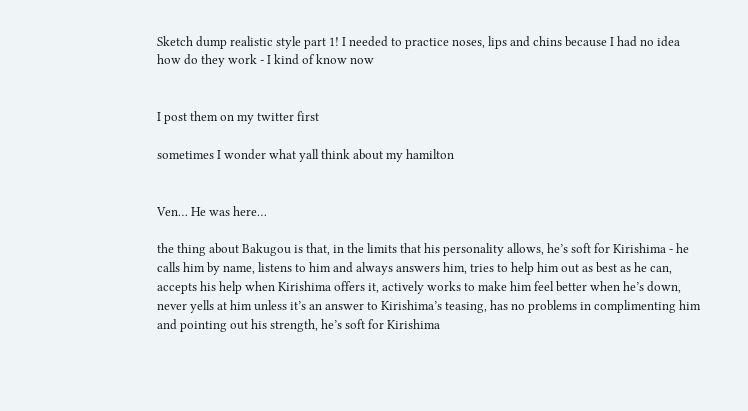Sketch dump realistic style part 1! I needed to practice noses, lips and chins because I had no idea how do they work - I kind of know now


I post them on my twitter first

sometimes I wonder what yall think about my hamilton


Ven… He was here…

the thing about Bakugou is that, in the limits that his personality allows, he’s soft for Kirishima - he calls him by name, listens to him and always answers him, tries to help him out as best as he can, accepts his help when Kirishima offers it, actively works to make him feel better when he’s down, never yells at him unless it’s an answer to Kirishima’s teasing, has no problems in complimenting him and pointing out his strength, he’s soft for Kirishima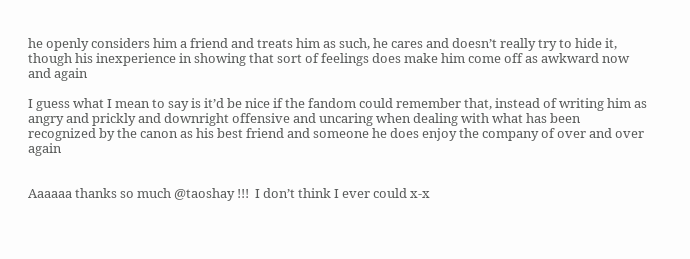he openly considers him a friend and treats him as such, he cares and doesn’t really try to hide it, though his inexperience in showing that sort of feelings does make him come off as awkward now and again

I guess what I mean to say is it’d be nice if the fandom could remember that, instead of writing him as angry and prickly and downright offensive and uncaring when dealing with what has been recognized by the canon as his best friend and someone he does enjoy the company of over and over again


Aaaaaa thanks so much @taoshay !!!  I don’t think I ever could x-x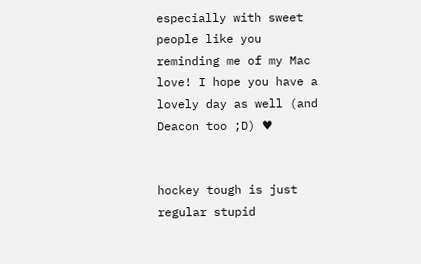especially with sweet people like you reminding me of my Mac love! I hope you have a lovely day as well (and Deacon too ;D) ♥


hockey tough is just regular stupid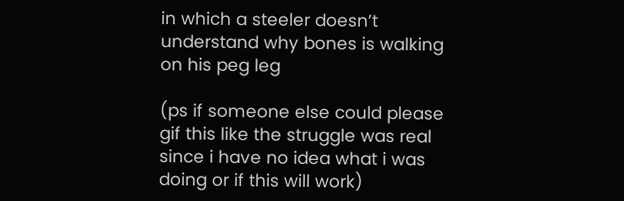in which a steeler doesn’t understand why bones is walking on his peg leg

(ps if someone else could please gif this like the struggle was real since i have no idea what i was doing or if this will work)